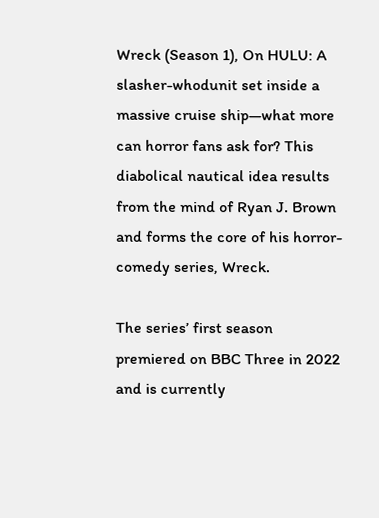Wreck (Season 1), On HULU: A slasher-whodunit set inside a massive cruise ship—what more can horror fans ask for? This diabolical nautical idea results from the mind of Ryan J. Brown and forms the core of his horror-comedy series, Wreck.

The series’ first season premiered on BBC Three in 2022 and is currently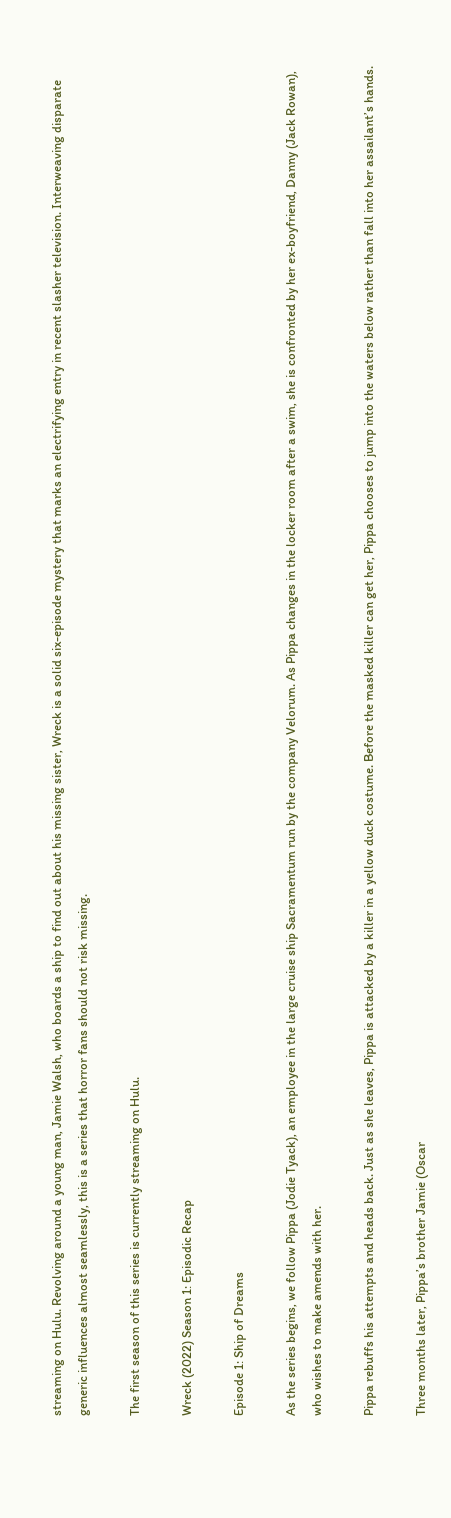streaming on Hulu. Revolving around a young man, Jamie Walsh, who boards a ship to find out about his missing sister, Wreck is a solid six-episode mystery that marks an electrifying entry in recent slasher television. Interweaving disparate generic influences almost seamlessly, this is a series that horror fans should not risk missing.

The first season of this series is currently streaming on Hulu.

Wreck (2022) Season 1: Episodic Recap

Episode 1: Ship of Dreams

As the series begins, we follow Pippa (Jodie Tyack), an employee in the large cruise ship Sacramentum run by the company Velorum. As Pippa changes in the locker room after a swim, she is confronted by her ex-boyfriend, Danny (Jack Rowan), who wishes to make amends with her.

Pippa rebuffs his attempts and heads back. Just as she leaves, Pippa is attacked by a killer in a yellow duck costume. Before the masked killer can get her, Pippa chooses to jump into the waters below rather than fall into her assailant’s hands.

Three months later, Pippa’s brother Jamie (Oscar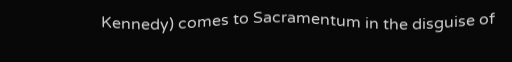Kennedy) comes to Sacramentum in the disguise of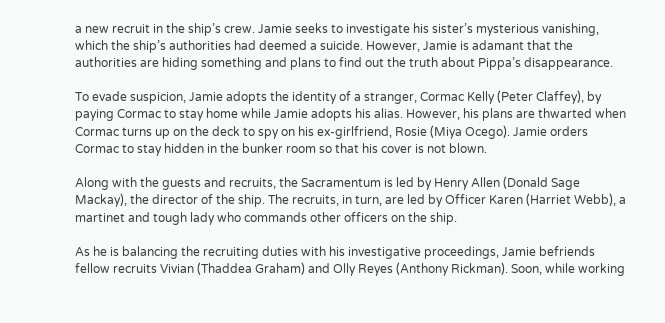a new recruit in the ship’s crew. Jamie seeks to investigate his sister’s mysterious vanishing, which the ship’s authorities had deemed a suicide. However, Jamie is adamant that the authorities are hiding something and plans to find out the truth about Pippa’s disappearance.

To evade suspicion, Jamie adopts the identity of a stranger, Cormac Kelly (Peter Claffey), by paying Cormac to stay home while Jamie adopts his alias. However, his plans are thwarted when Cormac turns up on the deck to spy on his ex-girlfriend, Rosie (Miya Ocego). Jamie orders Cormac to stay hidden in the bunker room so that his cover is not blown.

Along with the guests and recruits, the Sacramentum is led by Henry Allen (Donald Sage Mackay), the director of the ship. The recruits, in turn, are led by Officer Karen (Harriet Webb), a martinet and tough lady who commands other officers on the ship.

As he is balancing the recruiting duties with his investigative proceedings, Jamie befriends fellow recruits Vivian (Thaddea Graham) and Olly Reyes (Anthony Rickman). Soon, while working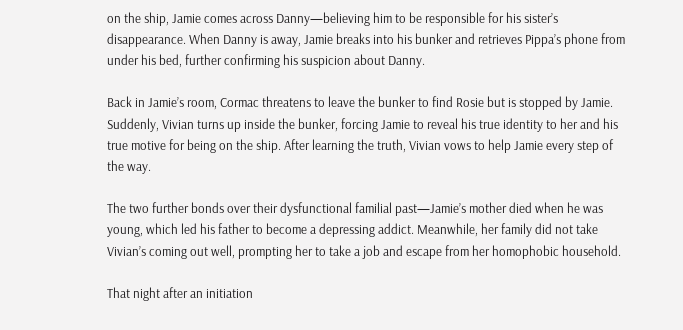on the ship, Jamie comes across Danny—believing him to be responsible for his sister’s disappearance. When Danny is away, Jamie breaks into his bunker and retrieves Pippa’s phone from under his bed, further confirming his suspicion about Danny.

Back in Jamie’s room, Cormac threatens to leave the bunker to find Rosie but is stopped by Jamie. Suddenly, Vivian turns up inside the bunker, forcing Jamie to reveal his true identity to her and his true motive for being on the ship. After learning the truth, Vivian vows to help Jamie every step of the way.

The two further bonds over their dysfunctional familial past—Jamie’s mother died when he was young, which led his father to become a depressing addict. Meanwhile, her family did not take Vivian’s coming out well, prompting her to take a job and escape from her homophobic household.

That night after an initiation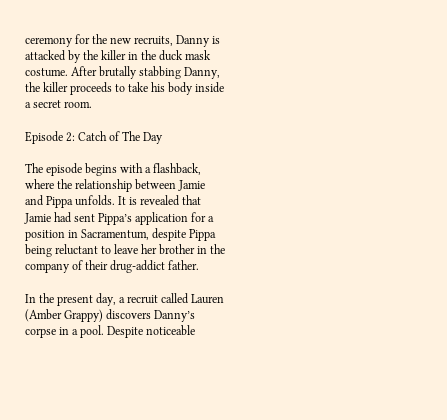ceremony for the new recruits, Danny is attacked by the killer in the duck mask costume. After brutally stabbing Danny, the killer proceeds to take his body inside a secret room.

Episode 2: Catch of The Day

The episode begins with a flashback, where the relationship between Jamie and Pippa unfolds. It is revealed that Jamie had sent Pippa’s application for a position in Sacramentum, despite Pippa being reluctant to leave her brother in the company of their drug-addict father.

In the present day, a recruit called Lauren (Amber Grappy) discovers Danny’s corpse in a pool. Despite noticeable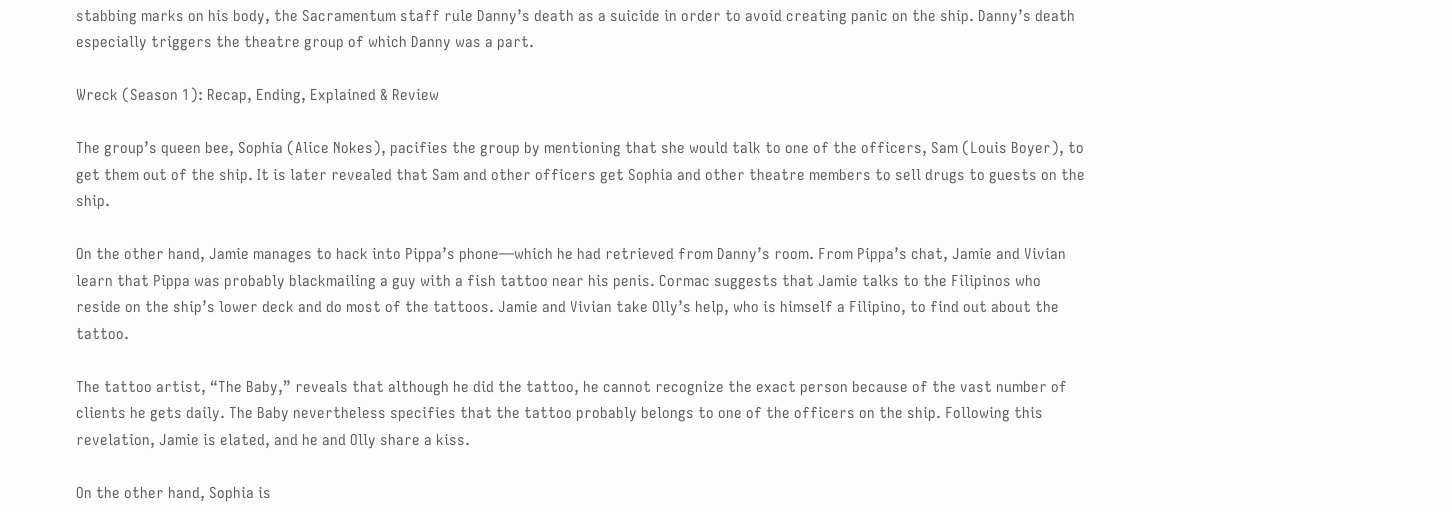stabbing marks on his body, the Sacramentum staff rule Danny’s death as a suicide in order to avoid creating panic on the ship. Danny’s death especially triggers the theatre group of which Danny was a part.

Wreck (Season 1): Recap, Ending, Explained & Review

The group’s queen bee, Sophia (Alice Nokes), pacifies the group by mentioning that she would talk to one of the officers, Sam (Louis Boyer), to get them out of the ship. It is later revealed that Sam and other officers get Sophia and other theatre members to sell drugs to guests on the ship.

On the other hand, Jamie manages to hack into Pippa’s phone—which he had retrieved from Danny’s room. From Pippa’s chat, Jamie and Vivian learn that Pippa was probably blackmailing a guy with a fish tattoo near his penis. Cormac suggests that Jamie talks to the Filipinos who reside on the ship’s lower deck and do most of the tattoos. Jamie and Vivian take Olly’s help, who is himself a Filipino, to find out about the tattoo.

The tattoo artist, “The Baby,” reveals that although he did the tattoo, he cannot recognize the exact person because of the vast number of clients he gets daily. The Baby nevertheless specifies that the tattoo probably belongs to one of the officers on the ship. Following this revelation, Jamie is elated, and he and Olly share a kiss.

On the other hand, Sophia is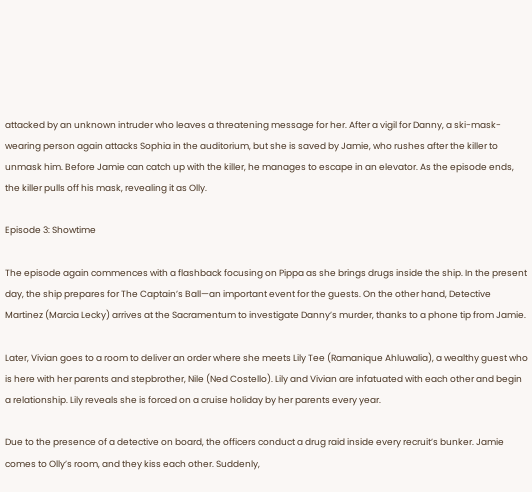attacked by an unknown intruder who leaves a threatening message for her. After a vigil for Danny, a ski-mask-wearing person again attacks Sophia in the auditorium, but she is saved by Jamie, who rushes after the killer to unmask him. Before Jamie can catch up with the killer, he manages to escape in an elevator. As the episode ends, the killer pulls off his mask, revealing it as Olly.

Episode 3: Showtime

The episode again commences with a flashback focusing on Pippa as she brings drugs inside the ship. In the present day, the ship prepares for The Captain’s Ball—an important event for the guests. On the other hand, Detective Martinez (Marcia Lecky) arrives at the Sacramentum to investigate Danny’s murder, thanks to a phone tip from Jamie.

Later, Vivian goes to a room to deliver an order where she meets Lily Tee (Ramanique Ahluwalia), a wealthy guest who is here with her parents and stepbrother, Nile (Ned Costello). Lily and Vivian are infatuated with each other and begin a relationship. Lily reveals she is forced on a cruise holiday by her parents every year.

Due to the presence of a detective on board, the officers conduct a drug raid inside every recruit’s bunker. Jamie comes to Olly’s room, and they kiss each other. Suddenly,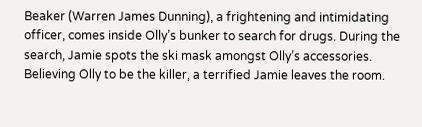Beaker (Warren James Dunning), a frightening and intimidating officer, comes inside Olly’s bunker to search for drugs. During the search, Jamie spots the ski mask amongst Olly’s accessories. Believing Olly to be the killer, a terrified Jamie leaves the room.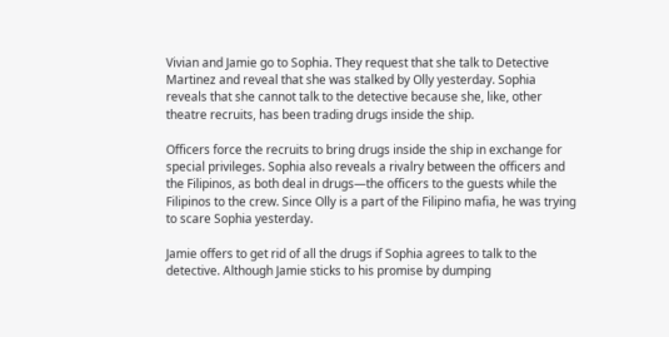Vivian and Jamie go to Sophia. They request that she talk to Detective Martinez and reveal that she was stalked by Olly yesterday. Sophia reveals that she cannot talk to the detective because she, like, other theatre recruits, has been trading drugs inside the ship.

Officers force the recruits to bring drugs inside the ship in exchange for special privileges. Sophia also reveals a rivalry between the officers and the Filipinos, as both deal in drugs—the officers to the guests while the Filipinos to the crew. Since Olly is a part of the Filipino mafia, he was trying to scare Sophia yesterday.

Jamie offers to get rid of all the drugs if Sophia agrees to talk to the detective. Although Jamie sticks to his promise by dumping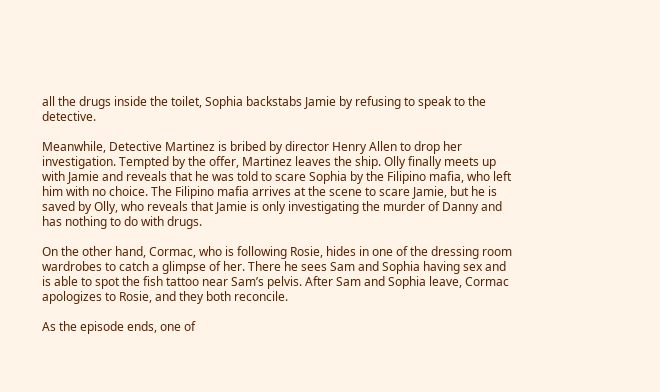all the drugs inside the toilet, Sophia backstabs Jamie by refusing to speak to the detective.

Meanwhile, Detective Martinez is bribed by director Henry Allen to drop her investigation. Tempted by the offer, Martinez leaves the ship. Olly finally meets up with Jamie and reveals that he was told to scare Sophia by the Filipino mafia, who left him with no choice. The Filipino mafia arrives at the scene to scare Jamie, but he is saved by Olly, who reveals that Jamie is only investigating the murder of Danny and has nothing to do with drugs.

On the other hand, Cormac, who is following Rosie, hides in one of the dressing room wardrobes to catch a glimpse of her. There he sees Sam and Sophia having sex and is able to spot the fish tattoo near Sam’s pelvis. After Sam and Sophia leave, Cormac apologizes to Rosie, and they both reconcile.

As the episode ends, one of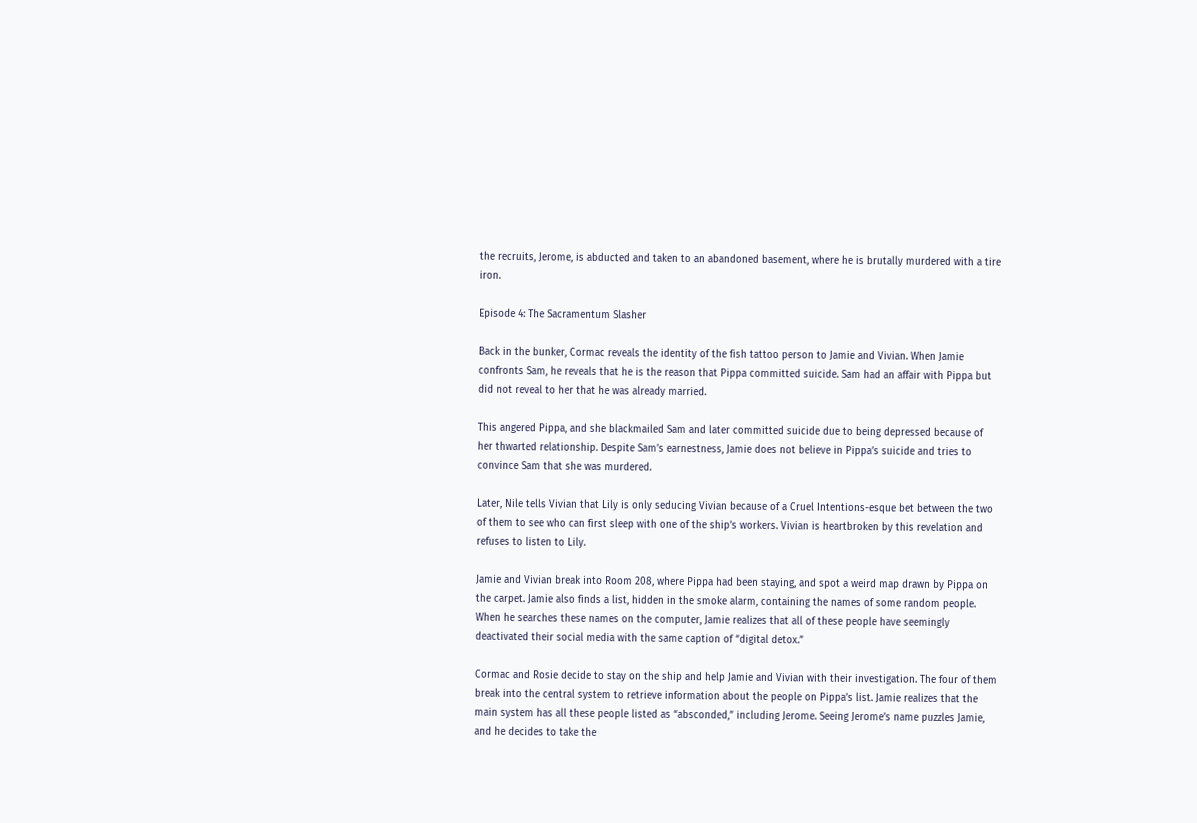the recruits, Jerome, is abducted and taken to an abandoned basement, where he is brutally murdered with a tire iron.

Episode 4: The Sacramentum Slasher

Back in the bunker, Cormac reveals the identity of the fish tattoo person to Jamie and Vivian. When Jamie confronts Sam, he reveals that he is the reason that Pippa committed suicide. Sam had an affair with Pippa but did not reveal to her that he was already married.

This angered Pippa, and she blackmailed Sam and later committed suicide due to being depressed because of her thwarted relationship. Despite Sam’s earnestness, Jamie does not believe in Pippa’s suicide and tries to convince Sam that she was murdered.

Later, Nile tells Vivian that Lily is only seducing Vivian because of a Cruel Intentions-esque bet between the two of them to see who can first sleep with one of the ship’s workers. Vivian is heartbroken by this revelation and refuses to listen to Lily.

Jamie and Vivian break into Room 208, where Pippa had been staying, and spot a weird map drawn by Pippa on the carpet. Jamie also finds a list, hidden in the smoke alarm, containing the names of some random people. When he searches these names on the computer, Jamie realizes that all of these people have seemingly deactivated their social media with the same caption of “digital detox.”

Cormac and Rosie decide to stay on the ship and help Jamie and Vivian with their investigation. The four of them break into the central system to retrieve information about the people on Pippa’s list. Jamie realizes that the main system has all these people listed as “absconded,” including Jerome. Seeing Jerome’s name puzzles Jamie, and he decides to take the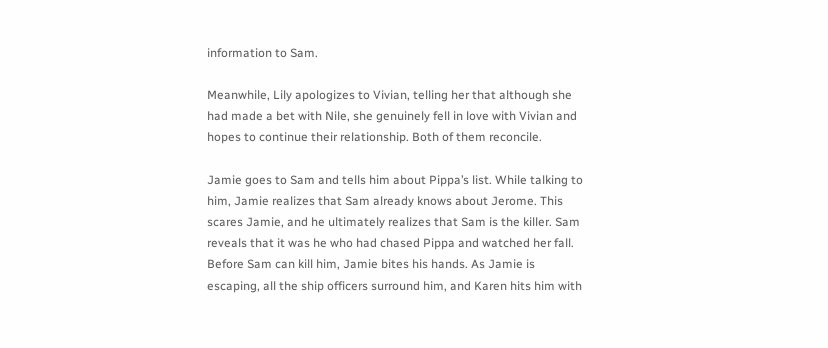information to Sam.

Meanwhile, Lily apologizes to Vivian, telling her that although she had made a bet with Nile, she genuinely fell in love with Vivian and hopes to continue their relationship. Both of them reconcile.

Jamie goes to Sam and tells him about Pippa’s list. While talking to him, Jamie realizes that Sam already knows about Jerome. This scares Jamie, and he ultimately realizes that Sam is the killer. Sam reveals that it was he who had chased Pippa and watched her fall. Before Sam can kill him, Jamie bites his hands. As Jamie is escaping, all the ship officers surround him, and Karen hits him with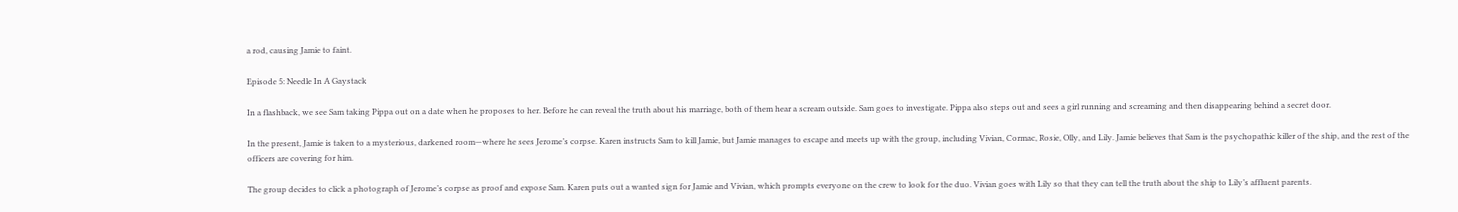a rod, causing Jamie to faint.

Episode 5: Needle In A Gaystack

In a flashback, we see Sam taking Pippa out on a date when he proposes to her. Before he can reveal the truth about his marriage, both of them hear a scream outside. Sam goes to investigate. Pippa also steps out and sees a girl running and screaming and then disappearing behind a secret door.

In the present, Jamie is taken to a mysterious, darkened room—where he sees Jerome’s corpse. Karen instructs Sam to kill Jamie, but Jamie manages to escape and meets up with the group, including Vivian, Cormac, Rosie, Olly, and Lily. Jamie believes that Sam is the psychopathic killer of the ship, and the rest of the officers are covering for him.

The group decides to click a photograph of Jerome’s corpse as proof and expose Sam. Karen puts out a wanted sign for Jamie and Vivian, which prompts everyone on the crew to look for the duo. Vivian goes with Lily so that they can tell the truth about the ship to Lily’s affluent parents.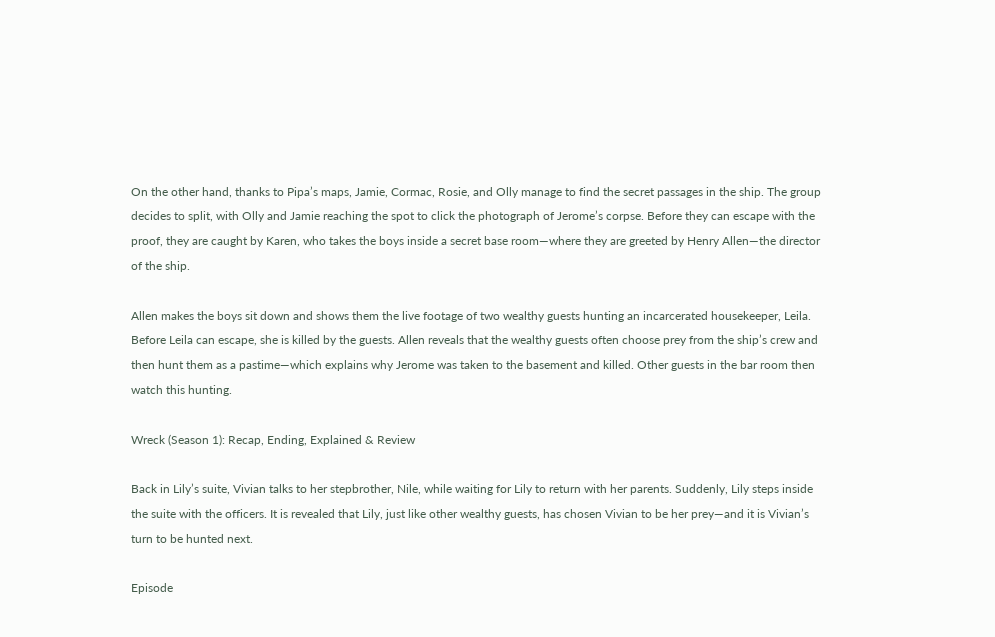On the other hand, thanks to Pipa’s maps, Jamie, Cormac, Rosie, and Olly manage to find the secret passages in the ship. The group decides to split, with Olly and Jamie reaching the spot to click the photograph of Jerome’s corpse. Before they can escape with the proof, they are caught by Karen, who takes the boys inside a secret base room—where they are greeted by Henry Allen—the director of the ship.

Allen makes the boys sit down and shows them the live footage of two wealthy guests hunting an incarcerated housekeeper, Leila. Before Leila can escape, she is killed by the guests. Allen reveals that the wealthy guests often choose prey from the ship’s crew and then hunt them as a pastime—which explains why Jerome was taken to the basement and killed. Other guests in the bar room then watch this hunting.

Wreck (Season 1): Recap, Ending, Explained & Review

Back in Lily’s suite, Vivian talks to her stepbrother, Nile, while waiting for Lily to return with her parents. Suddenly, Lily steps inside the suite with the officers. It is revealed that Lily, just like other wealthy guests, has chosen Vivian to be her prey—and it is Vivian’s turn to be hunted next.

Episode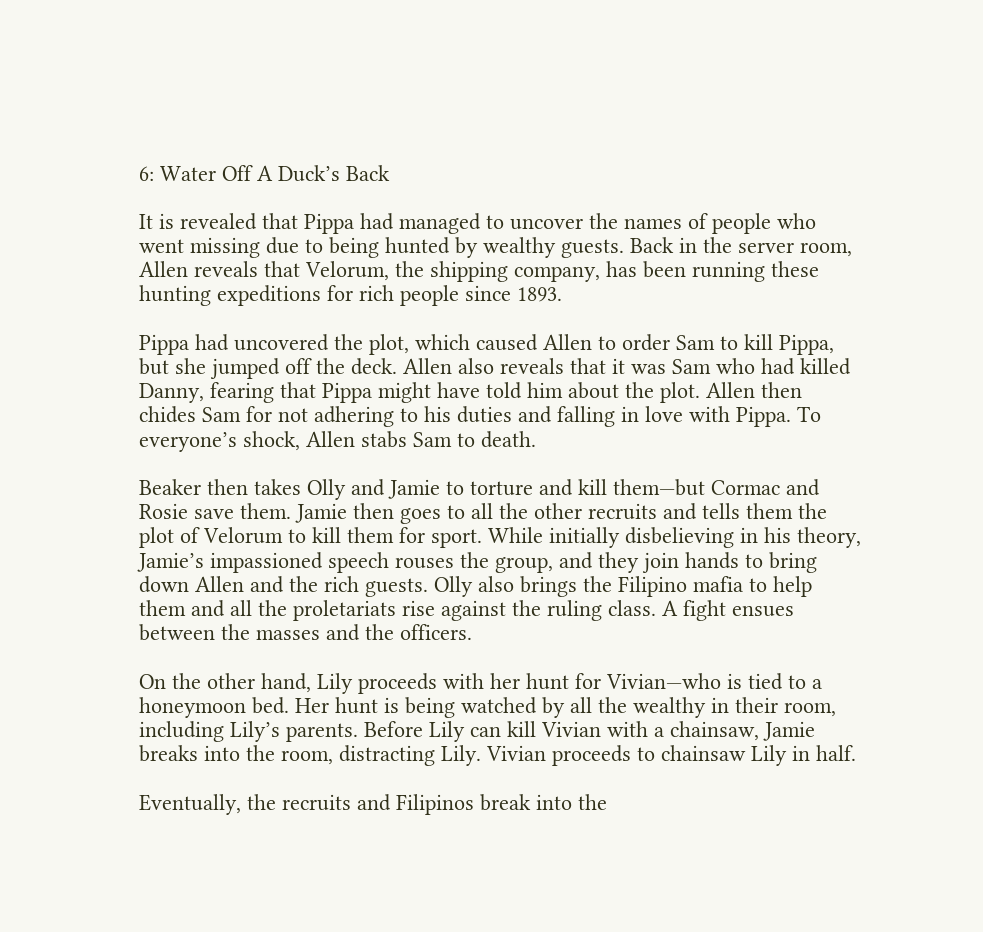6: Water Off A Duck’s Back

It is revealed that Pippa had managed to uncover the names of people who went missing due to being hunted by wealthy guests. Back in the server room, Allen reveals that Velorum, the shipping company, has been running these hunting expeditions for rich people since 1893.

Pippa had uncovered the plot, which caused Allen to order Sam to kill Pippa, but she jumped off the deck. Allen also reveals that it was Sam who had killed Danny, fearing that Pippa might have told him about the plot. Allen then chides Sam for not adhering to his duties and falling in love with Pippa. To everyone’s shock, Allen stabs Sam to death.

Beaker then takes Olly and Jamie to torture and kill them—but Cormac and Rosie save them. Jamie then goes to all the other recruits and tells them the plot of Velorum to kill them for sport. While initially disbelieving in his theory, Jamie’s impassioned speech rouses the group, and they join hands to bring down Allen and the rich guests. Olly also brings the Filipino mafia to help them and all the proletariats rise against the ruling class. A fight ensues between the masses and the officers.

On the other hand, Lily proceeds with her hunt for Vivian—who is tied to a honeymoon bed. Her hunt is being watched by all the wealthy in their room, including Lily’s parents. Before Lily can kill Vivian with a chainsaw, Jamie breaks into the room, distracting Lily. Vivian proceeds to chainsaw Lily in half.

Eventually, the recruits and Filipinos break into the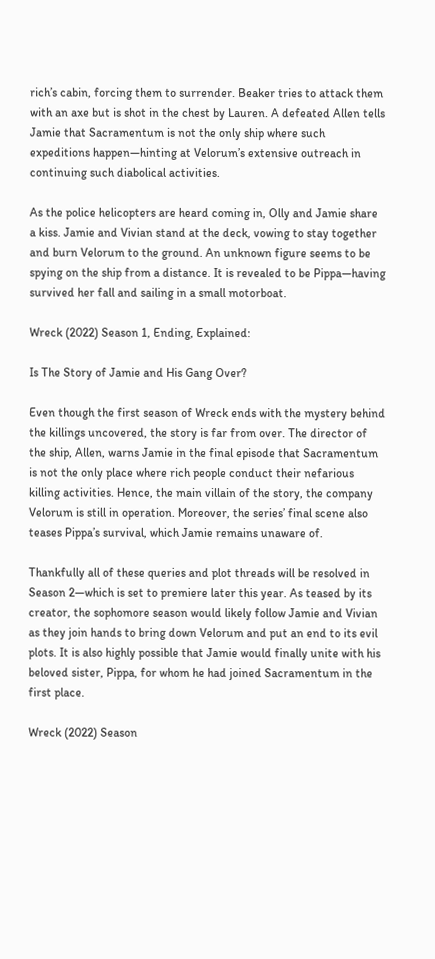rich’s cabin, forcing them to surrender. Beaker tries to attack them with an axe but is shot in the chest by Lauren. A defeated Allen tells Jamie that Sacramentum is not the only ship where such expeditions happen—hinting at Velorum’s extensive outreach in continuing such diabolical activities.

As the police helicopters are heard coming in, Olly and Jamie share a kiss. Jamie and Vivian stand at the deck, vowing to stay together and burn Velorum to the ground. An unknown figure seems to be spying on the ship from a distance. It is revealed to be Pippa—having survived her fall and sailing in a small motorboat.

Wreck (2022) Season 1, Ending, Explained:

Is The Story of Jamie and His Gang Over?

Even though the first season of Wreck ends with the mystery behind the killings uncovered, the story is far from over. The director of the ship, Allen, warns Jamie in the final episode that Sacramentum is not the only place where rich people conduct their nefarious killing activities. Hence, the main villain of the story, the company Velorum is still in operation. Moreover, the series’ final scene also teases Pippa’s survival, which Jamie remains unaware of.

Thankfully all of these queries and plot threads will be resolved in Season 2—which is set to premiere later this year. As teased by its creator, the sophomore season would likely follow Jamie and Vivian as they join hands to bring down Velorum and put an end to its evil plots. It is also highly possible that Jamie would finally unite with his beloved sister, Pippa, for whom he had joined Sacramentum in the first place.

Wreck (2022) Season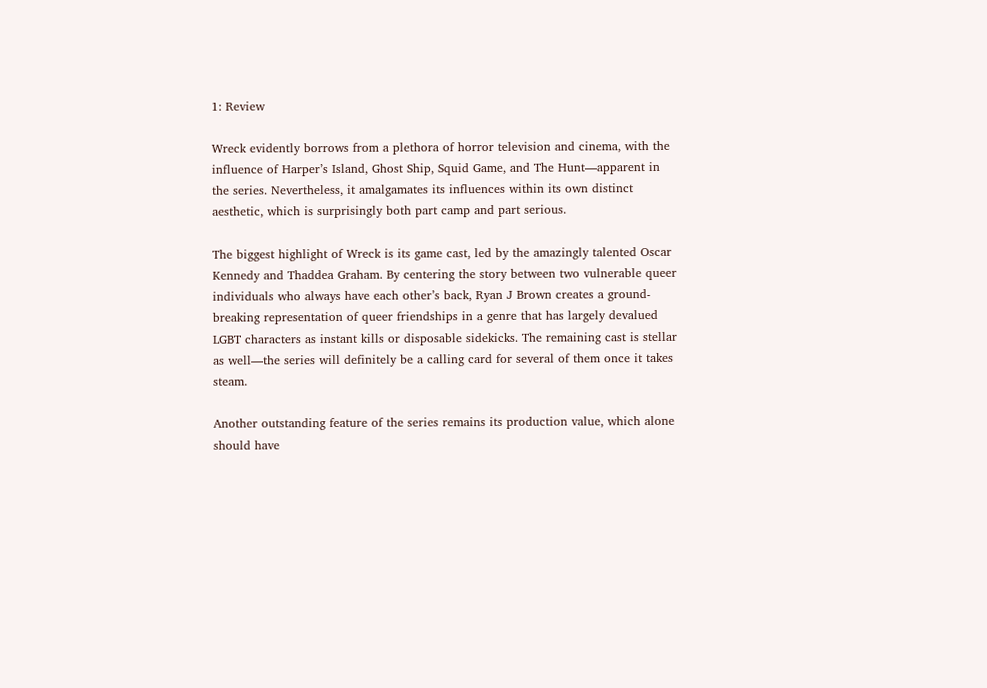1: Review

Wreck evidently borrows from a plethora of horror television and cinema, with the influence of Harper’s Island, Ghost Ship, Squid Game, and The Hunt—apparent in the series. Nevertheless, it amalgamates its influences within its own distinct aesthetic, which is surprisingly both part camp and part serious.

The biggest highlight of Wreck is its game cast, led by the amazingly talented Oscar Kennedy and Thaddea Graham. By centering the story between two vulnerable queer individuals who always have each other’s back, Ryan J Brown creates a ground-breaking representation of queer friendships in a genre that has largely devalued LGBT characters as instant kills or disposable sidekicks. The remaining cast is stellar as well—the series will definitely be a calling card for several of them once it takes steam.

Another outstanding feature of the series remains its production value, which alone should have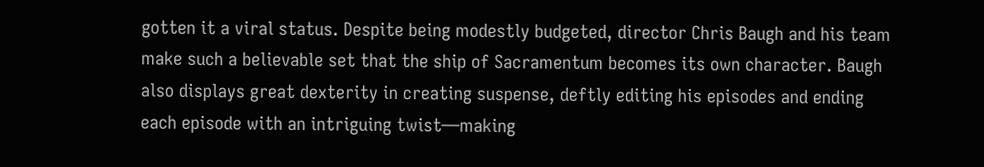gotten it a viral status. Despite being modestly budgeted, director Chris Baugh and his team make such a believable set that the ship of Sacramentum becomes its own character. Baugh also displays great dexterity in creating suspense, deftly editing his episodes and ending each episode with an intriguing twist—making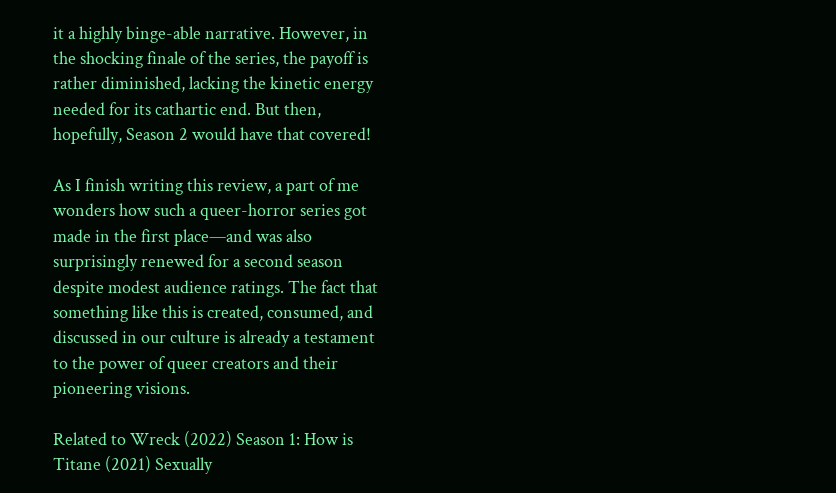it a highly binge-able narrative. However, in the shocking finale of the series, the payoff is rather diminished, lacking the kinetic energy needed for its cathartic end. But then, hopefully, Season 2 would have that covered!

As I finish writing this review, a part of me wonders how such a queer-horror series got made in the first place—and was also surprisingly renewed for a second season despite modest audience ratings. The fact that something like this is created, consumed, and discussed in our culture is already a testament to the power of queer creators and their pioneering visions.

Related to Wreck (2022) Season 1: How is Titane (2021) Sexually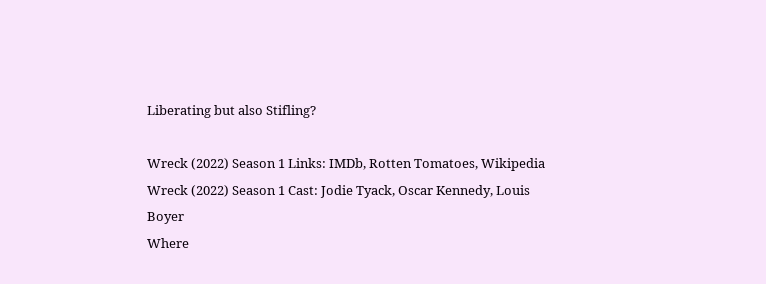Liberating but also Stifling?

Wreck (2022) Season 1 Links: IMDb, Rotten Tomatoes, Wikipedia
Wreck (2022) Season 1 Cast: Jodie Tyack, Oscar Kennedy, Louis Boyer
Where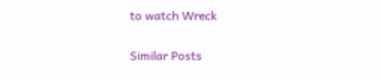to watch Wreck

Similar Posts